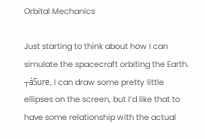Orbital Mechanics

Just starting to think about how I can simulate the spacecraft orbiting the Earth. ┬áSure, I can draw some pretty little ellipses on the screen, but I’d like that to have some relationship with the actual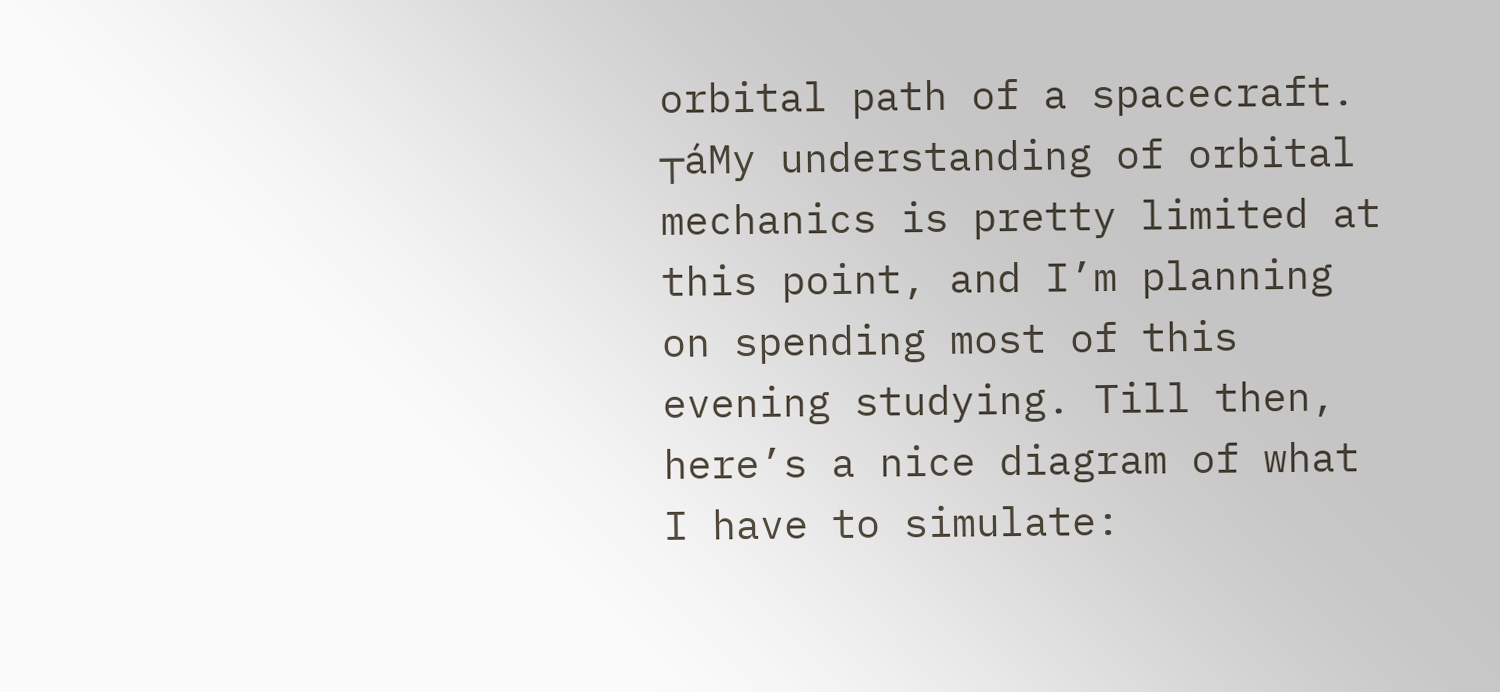orbital path of a spacecraft. ┬áMy understanding of orbital mechanics is pretty limited at this point, and I’m planning on spending most of this evening studying. Till then, here’s a nice diagram of what I have to simulate: